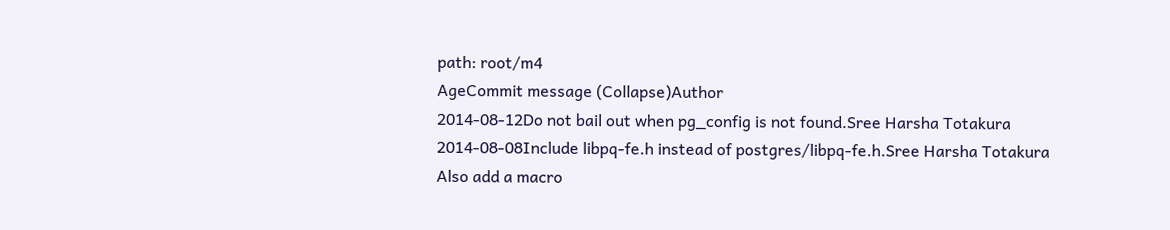path: root/m4
AgeCommit message (Collapse)Author
2014-08-12Do not bail out when pg_config is not found.Sree Harsha Totakura
2014-08-08Include libpq-fe.h instead of postgres/libpq-fe.h.Sree Harsha Totakura
Also add a macro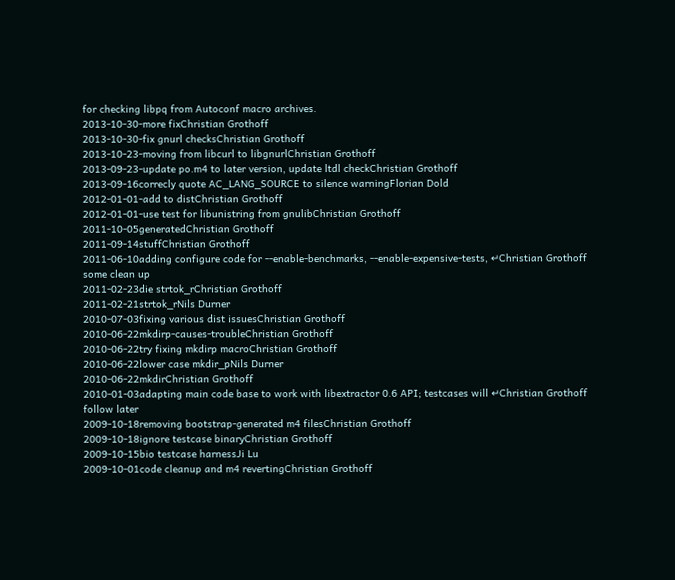for checking libpq from Autoconf macro archives.
2013-10-30-more fixChristian Grothoff
2013-10-30-fix gnurl checksChristian Grothoff
2013-10-23-moving from libcurl to libgnurlChristian Grothoff
2013-09-23-update po.m4 to later version, update ltdl checkChristian Grothoff
2013-09-16correcly quote AC_LANG_SOURCE to silence warningFlorian Dold
2012-01-01-add to distChristian Grothoff
2012-01-01-use test for libunistring from gnulibChristian Grothoff
2011-10-05generatedChristian Grothoff
2011-09-14stuffChristian Grothoff
2011-06-10adding configure code for --enable-benchmarks, --enable-expensive-tests, ↵Christian Grothoff
some clean up
2011-02-23die strtok_rChristian Grothoff
2011-02-21strtok_rNils Durner
2010-07-03fixing various dist issuesChristian Grothoff
2010-06-22mkdirp-causes-troubleChristian Grothoff
2010-06-22try fixing mkdirp macroChristian Grothoff
2010-06-22lower case mkdir_pNils Durner
2010-06-22mkdirChristian Grothoff
2010-01-03adapting main code base to work with libextractor 0.6 API; testcases will ↵Christian Grothoff
follow later
2009-10-18removing bootstrap-generated m4 filesChristian Grothoff
2009-10-18ignore testcase binaryChristian Grothoff
2009-10-15bio testcase harnessJi Lu
2009-10-01code cleanup and m4 revertingChristian Grothoff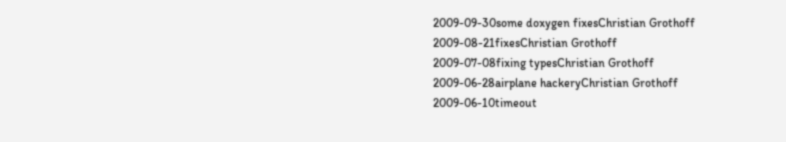2009-09-30some doxygen fixesChristian Grothoff
2009-08-21fixesChristian Grothoff
2009-07-08fixing typesChristian Grothoff
2009-06-28airplane hackeryChristian Grothoff
2009-06-10timeout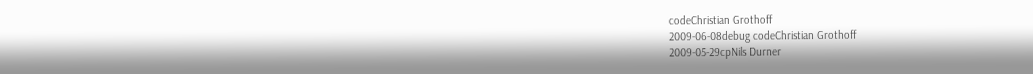codeChristian Grothoff
2009-06-08debug codeChristian Grothoff
2009-05-29cpNils Durner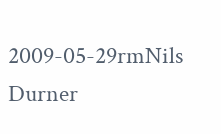2009-05-29rmNils Durner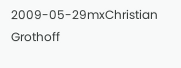2009-05-29mxChristian Grothoff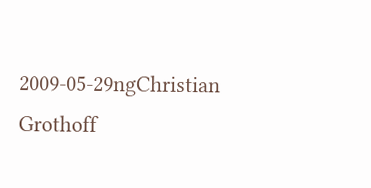2009-05-29ngChristian Grothoff